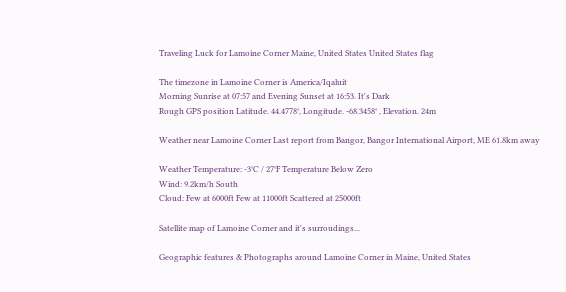Traveling Luck for Lamoine Corner Maine, United States United States flag

The timezone in Lamoine Corner is America/Iqaluit
Morning Sunrise at 07:57 and Evening Sunset at 16:53. It's Dark
Rough GPS position Latitude. 44.4778°, Longitude. -68.3458° , Elevation. 24m

Weather near Lamoine Corner Last report from Bangor, Bangor International Airport, ME 61.8km away

Weather Temperature: -3°C / 27°F Temperature Below Zero
Wind: 9.2km/h South
Cloud: Few at 6000ft Few at 11000ft Scattered at 25000ft

Satellite map of Lamoine Corner and it's surroudings...

Geographic features & Photographs around Lamoine Corner in Maine, United States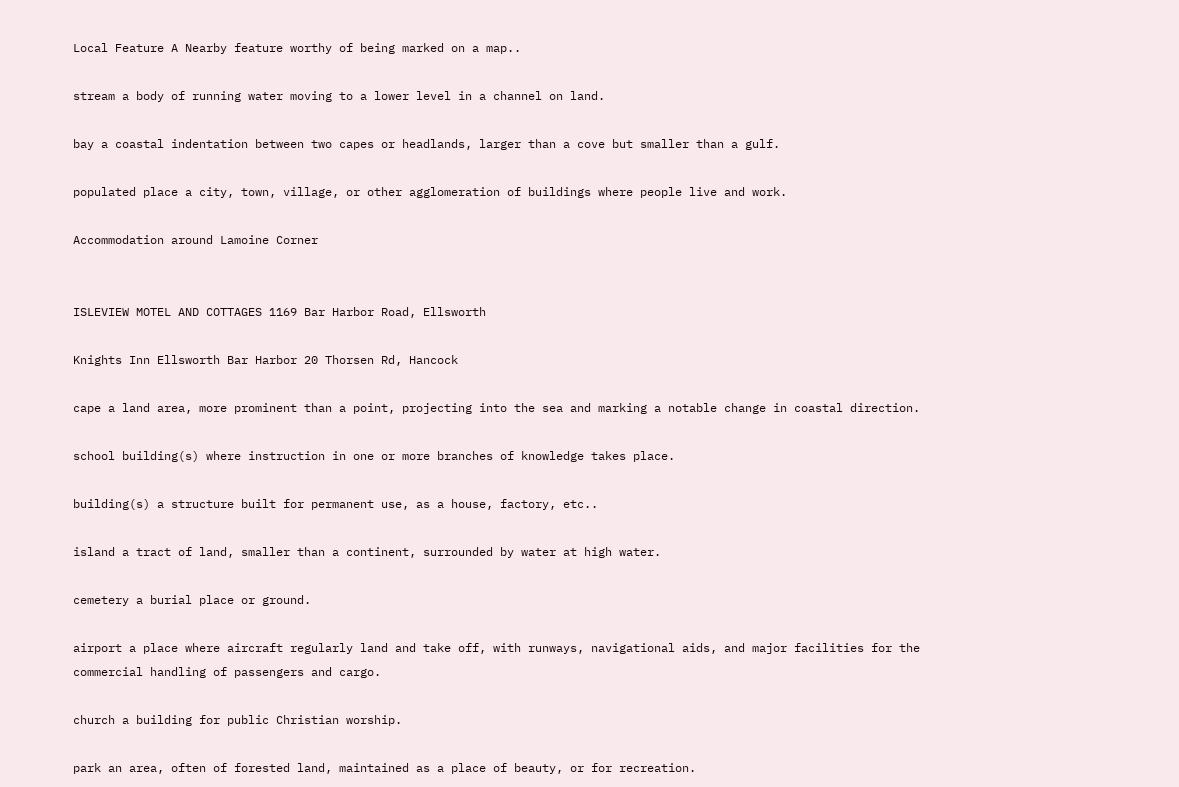Local Feature A Nearby feature worthy of being marked on a map..

stream a body of running water moving to a lower level in a channel on land.

bay a coastal indentation between two capes or headlands, larger than a cove but smaller than a gulf.

populated place a city, town, village, or other agglomeration of buildings where people live and work.

Accommodation around Lamoine Corner


ISLEVIEW MOTEL AND COTTAGES 1169 Bar Harbor Road, Ellsworth

Knights Inn Ellsworth Bar Harbor 20 Thorsen Rd, Hancock

cape a land area, more prominent than a point, projecting into the sea and marking a notable change in coastal direction.

school building(s) where instruction in one or more branches of knowledge takes place.

building(s) a structure built for permanent use, as a house, factory, etc..

island a tract of land, smaller than a continent, surrounded by water at high water.

cemetery a burial place or ground.

airport a place where aircraft regularly land and take off, with runways, navigational aids, and major facilities for the commercial handling of passengers and cargo.

church a building for public Christian worship.

park an area, often of forested land, maintained as a place of beauty, or for recreation.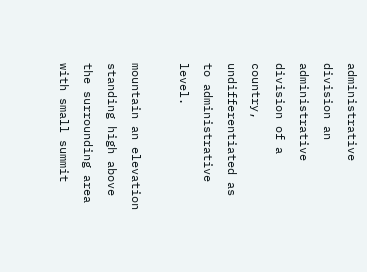administrative division an administrative division of a country, undifferentiated as to administrative level.

mountain an elevation standing high above the surrounding area with small summit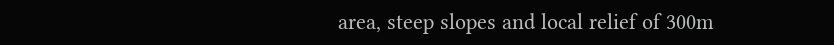area, steep slopes and local relief of 300m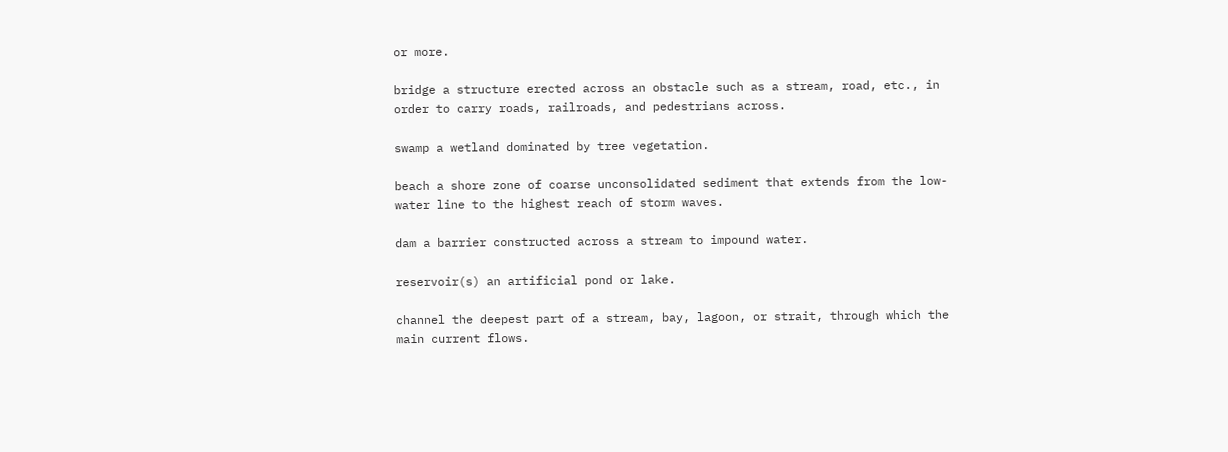or more.

bridge a structure erected across an obstacle such as a stream, road, etc., in order to carry roads, railroads, and pedestrians across.

swamp a wetland dominated by tree vegetation.

beach a shore zone of coarse unconsolidated sediment that extends from the low-water line to the highest reach of storm waves.

dam a barrier constructed across a stream to impound water.

reservoir(s) an artificial pond or lake.

channel the deepest part of a stream, bay, lagoon, or strait, through which the main current flows.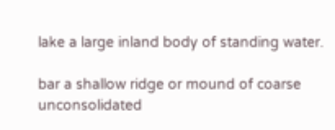lake a large inland body of standing water.

bar a shallow ridge or mound of coarse unconsolidated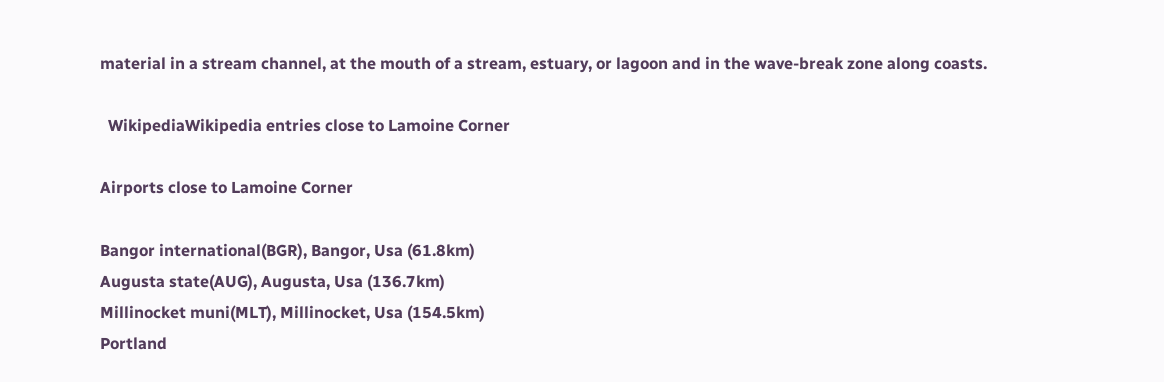material in a stream channel, at the mouth of a stream, estuary, or lagoon and in the wave-break zone along coasts.

  WikipediaWikipedia entries close to Lamoine Corner

Airports close to Lamoine Corner

Bangor international(BGR), Bangor, Usa (61.8km)
Augusta state(AUG), Augusta, Usa (136.7km)
Millinocket muni(MLT), Millinocket, Usa (154.5km)
Portland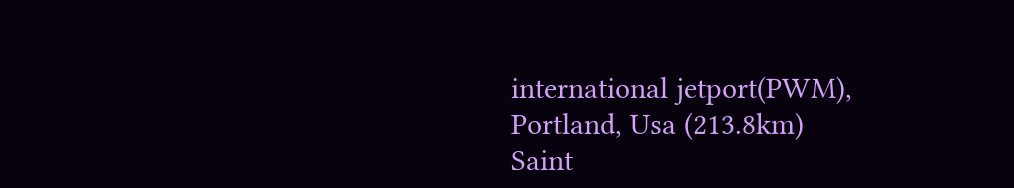international jetport(PWM), Portland, Usa (213.8km)
Saint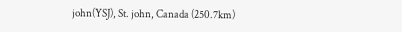john(YSJ), St. john, Canada (250.7km)